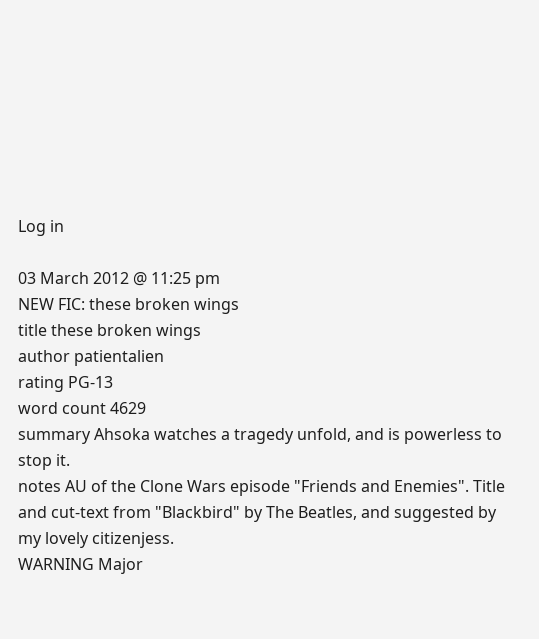Log in

03 March 2012 @ 11:25 pm
NEW FIC: these broken wings
title these broken wings
author patientalien
rating PG-13
word count 4629
summary Ahsoka watches a tragedy unfold, and is powerless to stop it.
notes AU of the Clone Wars episode "Friends and Enemies". Title and cut-text from "Blackbird" by The Beatles, and suggested by my lovely citizenjess.
WARNING Major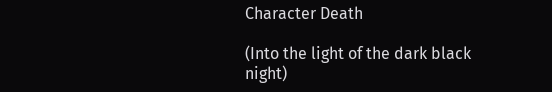Character Death

(Into the light of the dark black night)